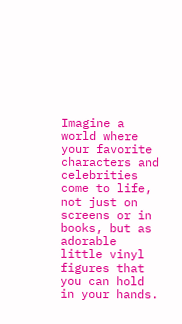Imagine a world where your favorite characters and celebrities come to life, not just on screens or in books, but as adorable little vinyl figures that you can hold in your hands.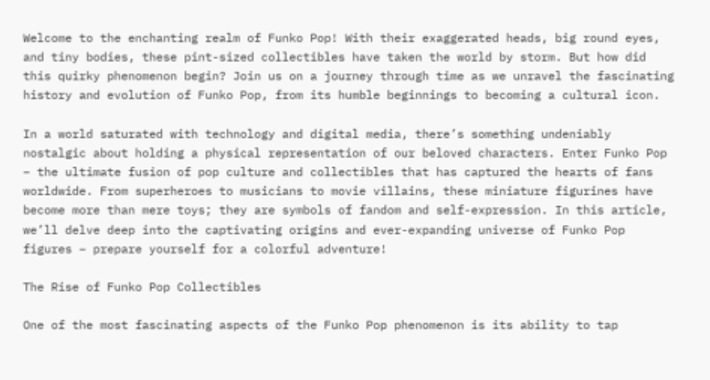Welcome to the enchanting realm of Funko Pop! With their exaggerated heads, big round eyes, and tiny bodies, these pint-sized collectibles have taken the world by storm. But how did this quirky phenomenon begin? Join us on a journey through time as we unravel the fascinating history and evolution of Funko Pop, from its humble beginnings to becoming a cultural icon.

In a world saturated with technology and digital media, there’s something undeniably nostalgic about holding a physical representation of our beloved characters. Enter Funko Pop – the ultimate fusion of pop culture and collectibles that has captured the hearts of fans worldwide. From superheroes to musicians to movie villains, these miniature figurines have become more than mere toys; they are symbols of fandom and self-expression. In this article, we’ll delve deep into the captivating origins and ever-expanding universe of Funko Pop figures – prepare yourself for a colorful adventure!

The Rise of Funko Pop Collectibles

One of the most fascinating aspects of the Funko Pop phenomenon is its ability to tap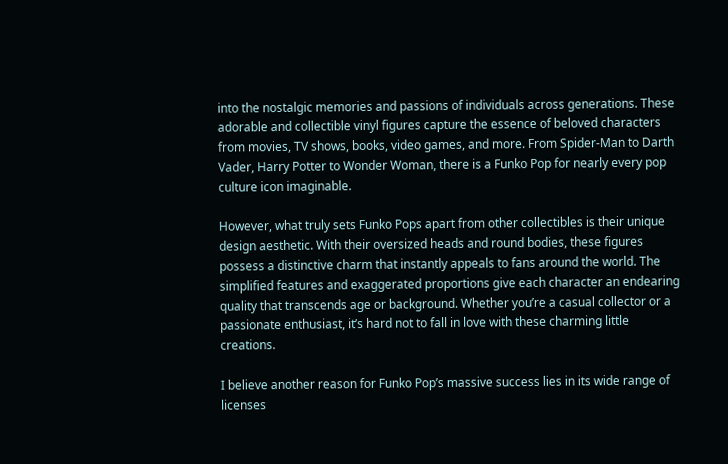into the nostalgic memories and passions of individuals across generations. These adorable and collectible vinyl figures capture the essence of beloved characters from movies, TV shows, books, video games, and more. From Spider-Man to Darth Vader, Harry Potter to Wonder Woman, there is a Funko Pop for nearly every pop culture icon imaginable.

However, what truly sets Funko Pops apart from other collectibles is their unique design aesthetic. With their oversized heads and round bodies, these figures possess a distinctive charm that instantly appeals to fans around the world. The simplified features and exaggerated proportions give each character an endearing quality that transcends age or background. Whether you’re a casual collector or a passionate enthusiast, it’s hard not to fall in love with these charming little creations.

I believe another reason for Funko Pop’s massive success lies in its wide range of licenses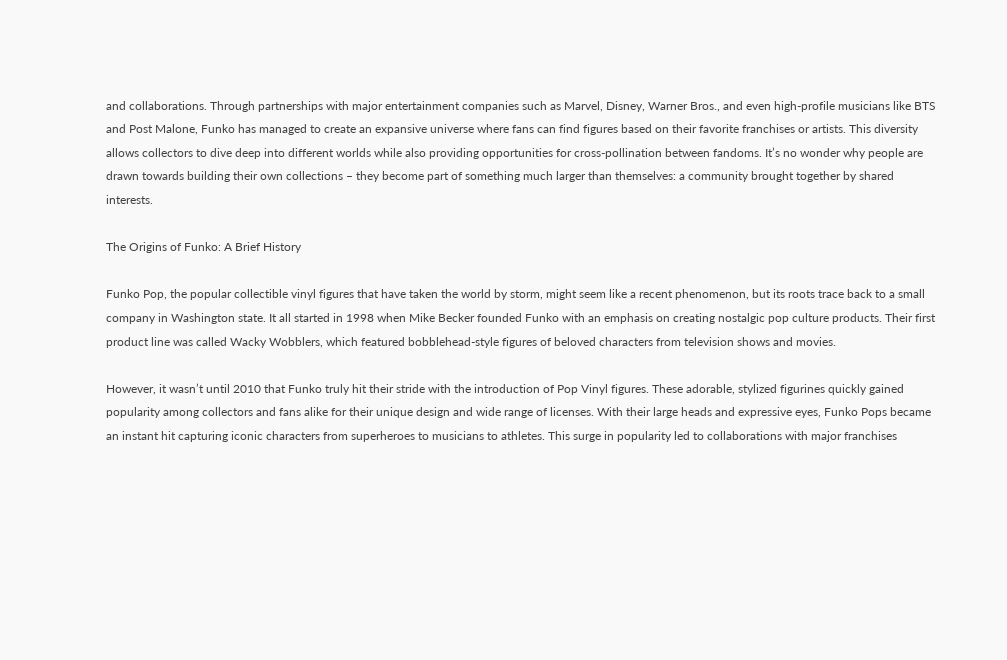and collaborations. Through partnerships with major entertainment companies such as Marvel, Disney, Warner Bros., and even high-profile musicians like BTS and Post Malone, Funko has managed to create an expansive universe where fans can find figures based on their favorite franchises or artists. This diversity allows collectors to dive deep into different worlds while also providing opportunities for cross-pollination between fandoms. It’s no wonder why people are drawn towards building their own collections – they become part of something much larger than themselves: a community brought together by shared interests.

The Origins of Funko: A Brief History

Funko Pop, the popular collectible vinyl figures that have taken the world by storm, might seem like a recent phenomenon, but its roots trace back to a small company in Washington state. It all started in 1998 when Mike Becker founded Funko with an emphasis on creating nostalgic pop culture products. Their first product line was called Wacky Wobblers, which featured bobblehead-style figures of beloved characters from television shows and movies.

However, it wasn’t until 2010 that Funko truly hit their stride with the introduction of Pop Vinyl figures. These adorable, stylized figurines quickly gained popularity among collectors and fans alike for their unique design and wide range of licenses. With their large heads and expressive eyes, Funko Pops became an instant hit capturing iconic characters from superheroes to musicians to athletes. This surge in popularity led to collaborations with major franchises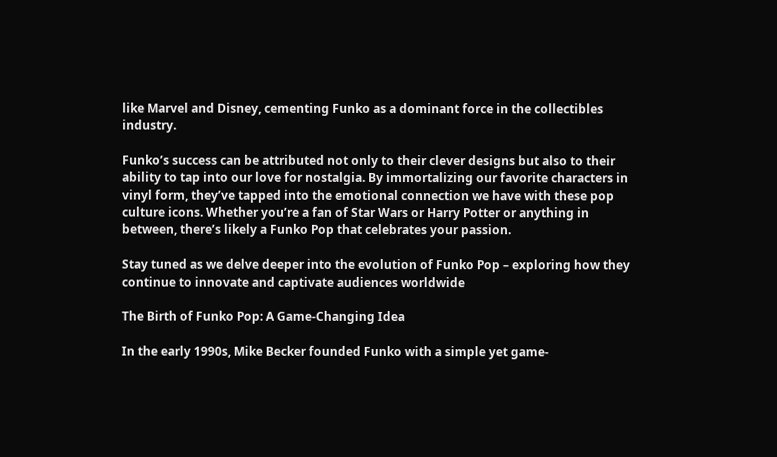like Marvel and Disney, cementing Funko as a dominant force in the collectibles industry.

Funko’s success can be attributed not only to their clever designs but also to their ability to tap into our love for nostalgia. By immortalizing our favorite characters in vinyl form, they’ve tapped into the emotional connection we have with these pop culture icons. Whether you’re a fan of Star Wars or Harry Potter or anything in between, there’s likely a Funko Pop that celebrates your passion.

Stay tuned as we delve deeper into the evolution of Funko Pop – exploring how they continue to innovate and captivate audiences worldwide

The Birth of Funko Pop: A Game-Changing Idea

In the early 1990s, Mike Becker founded Funko with a simple yet game-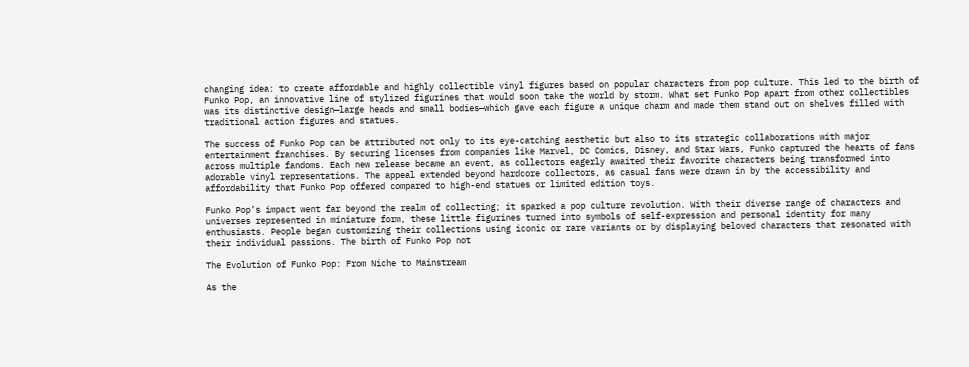changing idea: to create affordable and highly collectible vinyl figures based on popular characters from pop culture. This led to the birth of Funko Pop, an innovative line of stylized figurines that would soon take the world by storm. What set Funko Pop apart from other collectibles was its distinctive design—large heads and small bodies—which gave each figure a unique charm and made them stand out on shelves filled with traditional action figures and statues.

The success of Funko Pop can be attributed not only to its eye-catching aesthetic but also to its strategic collaborations with major entertainment franchises. By securing licenses from companies like Marvel, DC Comics, Disney, and Star Wars, Funko captured the hearts of fans across multiple fandoms. Each new release became an event, as collectors eagerly awaited their favorite characters being transformed into adorable vinyl representations. The appeal extended beyond hardcore collectors, as casual fans were drawn in by the accessibility and affordability that Funko Pop offered compared to high-end statues or limited edition toys.

Funko Pop’s impact went far beyond the realm of collecting; it sparked a pop culture revolution. With their diverse range of characters and universes represented in miniature form, these little figurines turned into symbols of self-expression and personal identity for many enthusiasts. People began customizing their collections using iconic or rare variants or by displaying beloved characters that resonated with their individual passions. The birth of Funko Pop not

The Evolution of Funko Pop: From Niche to Mainstream

As the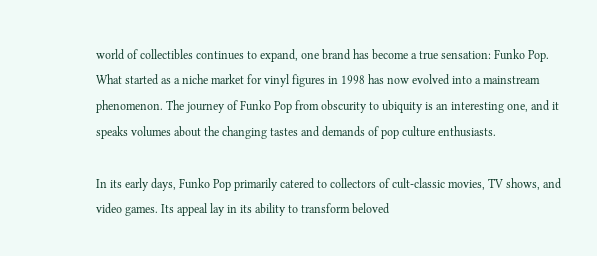world of collectibles continues to expand, one brand has become a true sensation: Funko Pop. What started as a niche market for vinyl figures in 1998 has now evolved into a mainstream phenomenon. The journey of Funko Pop from obscurity to ubiquity is an interesting one, and it speaks volumes about the changing tastes and demands of pop culture enthusiasts.

In its early days, Funko Pop primarily catered to collectors of cult-classic movies, TV shows, and video games. Its appeal lay in its ability to transform beloved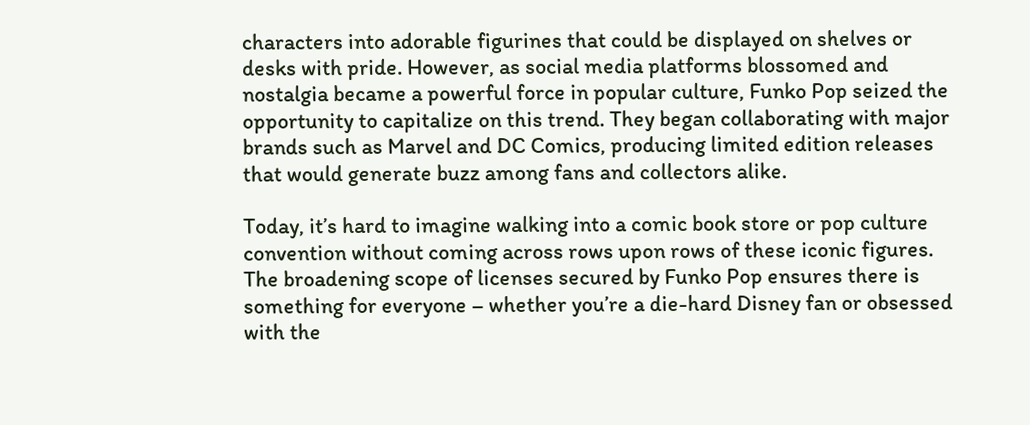characters into adorable figurines that could be displayed on shelves or desks with pride. However, as social media platforms blossomed and nostalgia became a powerful force in popular culture, Funko Pop seized the opportunity to capitalize on this trend. They began collaborating with major brands such as Marvel and DC Comics, producing limited edition releases that would generate buzz among fans and collectors alike.

Today, it’s hard to imagine walking into a comic book store or pop culture convention without coming across rows upon rows of these iconic figures. The broadening scope of licenses secured by Funko Pop ensures there is something for everyone – whether you’re a die-hard Disney fan or obsessed with the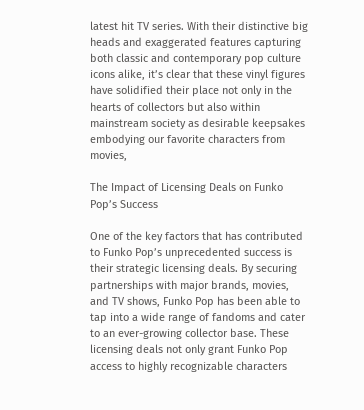latest hit TV series. With their distinctive big heads and exaggerated features capturing both classic and contemporary pop culture icons alike, it’s clear that these vinyl figures have solidified their place not only in the hearts of collectors but also within mainstream society as desirable keepsakes embodying our favorite characters from movies,

The Impact of Licensing Deals on Funko Pop’s Success

One of the key factors that has contributed to Funko Pop’s unprecedented success is their strategic licensing deals. By securing partnerships with major brands, movies, and TV shows, Funko Pop has been able to tap into a wide range of fandoms and cater to an ever-growing collector base. These licensing deals not only grant Funko Pop access to highly recognizable characters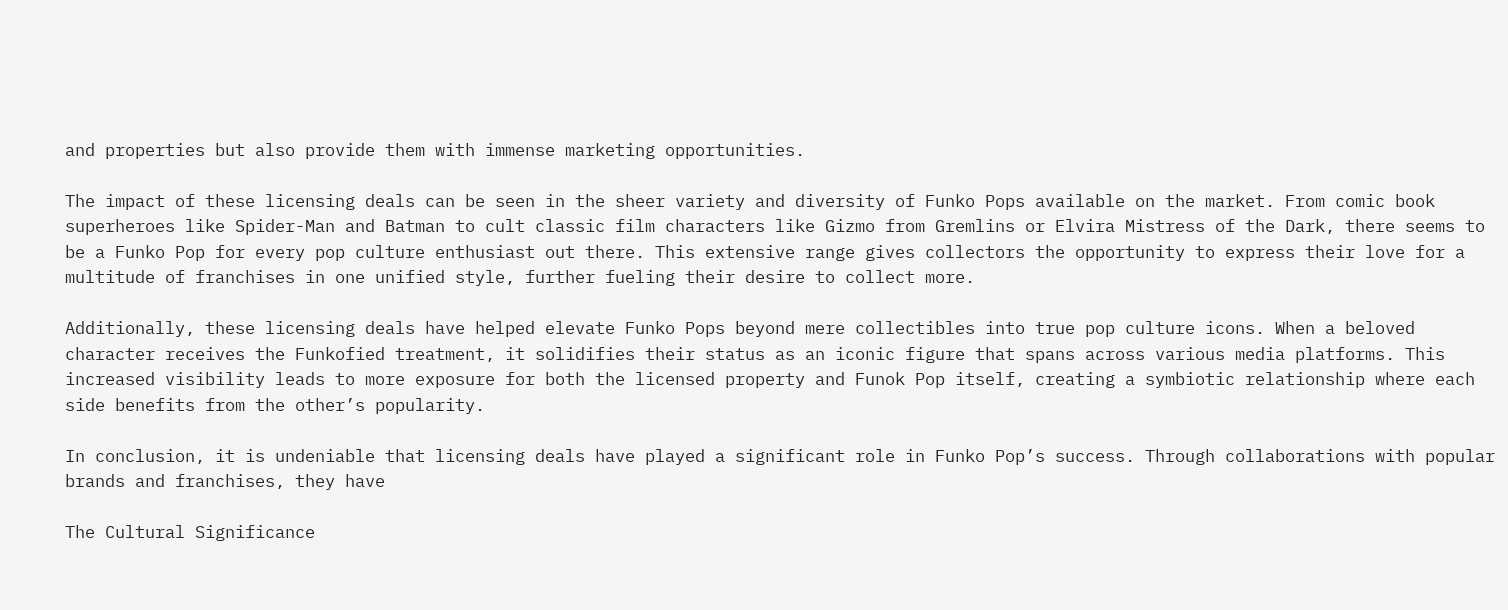and properties but also provide them with immense marketing opportunities.

The impact of these licensing deals can be seen in the sheer variety and diversity of Funko Pops available on the market. From comic book superheroes like Spider-Man and Batman to cult classic film characters like Gizmo from Gremlins or Elvira Mistress of the Dark, there seems to be a Funko Pop for every pop culture enthusiast out there. This extensive range gives collectors the opportunity to express their love for a multitude of franchises in one unified style, further fueling their desire to collect more.

Additionally, these licensing deals have helped elevate Funko Pops beyond mere collectibles into true pop culture icons. When a beloved character receives the Funkofied treatment, it solidifies their status as an iconic figure that spans across various media platforms. This increased visibility leads to more exposure for both the licensed property and Funok Pop itself, creating a symbiotic relationship where each side benefits from the other’s popularity.

In conclusion, it is undeniable that licensing deals have played a significant role in Funko Pop’s success. Through collaborations with popular brands and franchises, they have

The Cultural Significance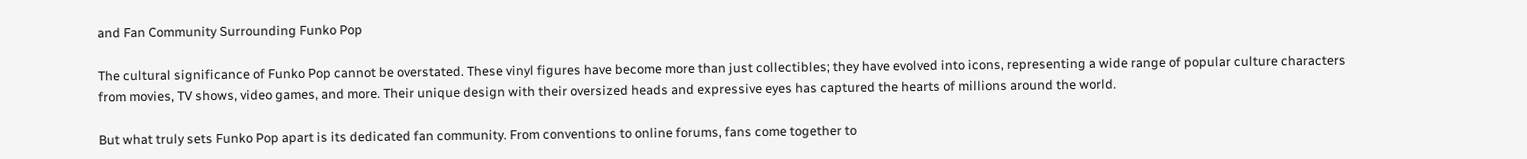and Fan Community Surrounding Funko Pop

The cultural significance of Funko Pop cannot be overstated. These vinyl figures have become more than just collectibles; they have evolved into icons, representing a wide range of popular culture characters from movies, TV shows, video games, and more. Their unique design with their oversized heads and expressive eyes has captured the hearts of millions around the world.

But what truly sets Funko Pop apart is its dedicated fan community. From conventions to online forums, fans come together to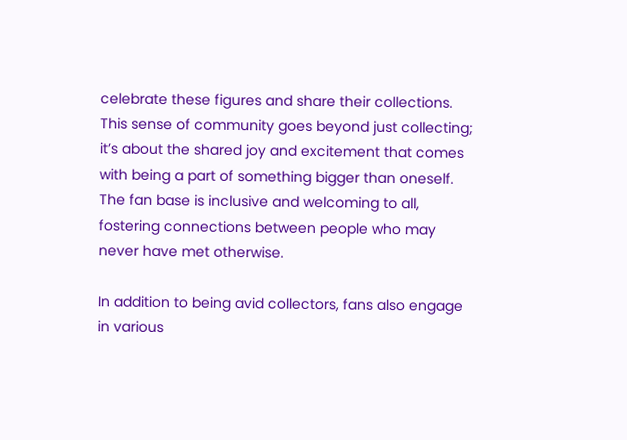celebrate these figures and share their collections. This sense of community goes beyond just collecting; it’s about the shared joy and excitement that comes with being a part of something bigger than oneself. The fan base is inclusive and welcoming to all, fostering connections between people who may never have met otherwise.

In addition to being avid collectors, fans also engage in various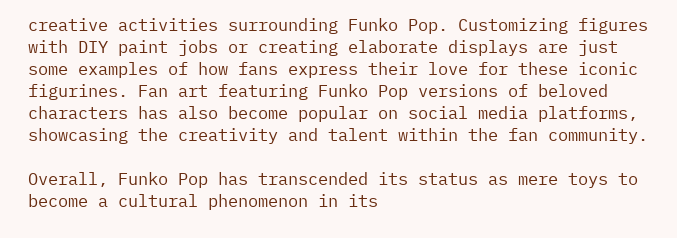creative activities surrounding Funko Pop. Customizing figures with DIY paint jobs or creating elaborate displays are just some examples of how fans express their love for these iconic figurines. Fan art featuring Funko Pop versions of beloved characters has also become popular on social media platforms, showcasing the creativity and talent within the fan community.

Overall, Funko Pop has transcended its status as mere toys to become a cultural phenomenon in its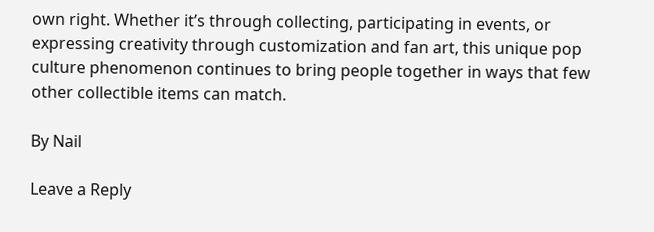own right. Whether it’s through collecting, participating in events, or expressing creativity through customization and fan art, this unique pop culture phenomenon continues to bring people together in ways that few other collectible items can match.

By Nail

Leave a Reply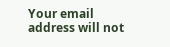Your email address will not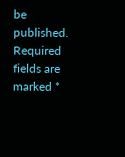be published. Required fields are marked *